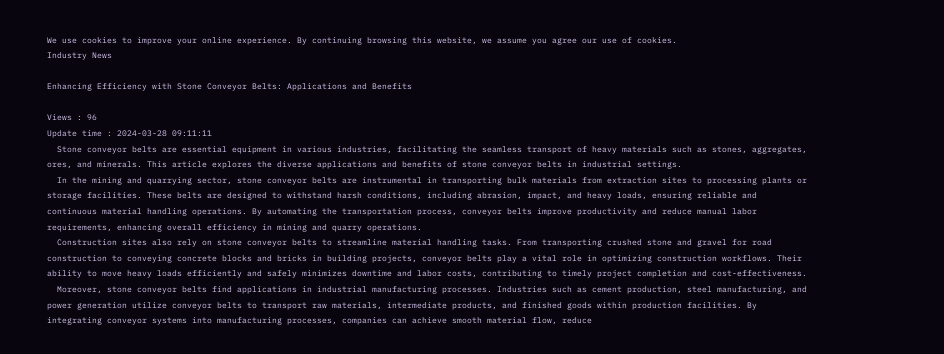We use cookies to improve your online experience. By continuing browsing this website, we assume you agree our use of cookies.
Industry News

Enhancing Efficiency with Stone Conveyor Belts: Applications and Benefits

Views : 96
Update time : 2024-03-28 09:11:11
  Stone conveyor belts are essential equipment in various industries, facilitating the seamless transport of heavy materials such as stones, aggregates, ores, and minerals. This article explores the diverse applications and benefits of stone conveyor belts in industrial settings.
  In the mining and quarrying sector, stone conveyor belts are instrumental in transporting bulk materials from extraction sites to processing plants or storage facilities. These belts are designed to withstand harsh conditions, including abrasion, impact, and heavy loads, ensuring reliable and continuous material handling operations. By automating the transportation process, conveyor belts improve productivity and reduce manual labor requirements, enhancing overall efficiency in mining and quarry operations.
  Construction sites also rely on stone conveyor belts to streamline material handling tasks. From transporting crushed stone and gravel for road construction to conveying concrete blocks and bricks in building projects, conveyor belts play a vital role in optimizing construction workflows. Their ability to move heavy loads efficiently and safely minimizes downtime and labor costs, contributing to timely project completion and cost-effectiveness.
  Moreover, stone conveyor belts find applications in industrial manufacturing processes. Industries such as cement production, steel manufacturing, and power generation utilize conveyor belts to transport raw materials, intermediate products, and finished goods within production facilities. By integrating conveyor systems into manufacturing processes, companies can achieve smooth material flow, reduce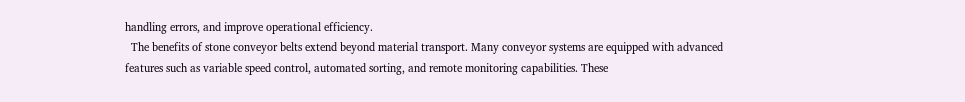handling errors, and improve operational efficiency.
  The benefits of stone conveyor belts extend beyond material transport. Many conveyor systems are equipped with advanced features such as variable speed control, automated sorting, and remote monitoring capabilities. These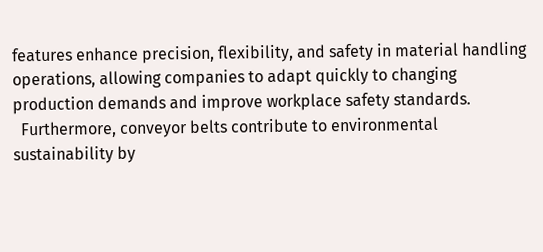features enhance precision, flexibility, and safety in material handling operations, allowing companies to adapt quickly to changing production demands and improve workplace safety standards.
  Furthermore, conveyor belts contribute to environmental sustainability by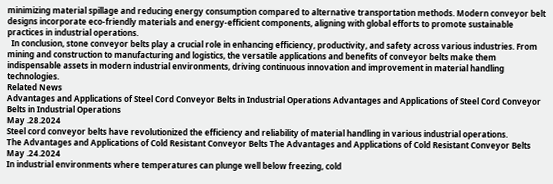minimizing material spillage and reducing energy consumption compared to alternative transportation methods. Modern conveyor belt designs incorporate eco-friendly materials and energy-efficient components, aligning with global efforts to promote sustainable practices in industrial operations.
  In conclusion, stone conveyor belts play a crucial role in enhancing efficiency, productivity, and safety across various industries. From mining and construction to manufacturing and logistics, the versatile applications and benefits of conveyor belts make them indispensable assets in modern industrial environments, driving continuous innovation and improvement in material handling technologies.
Related News
Advantages and Applications of Steel Cord Conveyor Belts in Industrial Operations Advantages and Applications of Steel Cord Conveyor Belts in Industrial Operations
May .28.2024
Steel cord conveyor belts have revolutionized the efficiency and reliability of material handling in various industrial operations.
The Advantages and Applications of Cold Resistant Conveyor Belts The Advantages and Applications of Cold Resistant Conveyor Belts
May .24.2024
In industrial environments where temperatures can plunge well below freezing, cold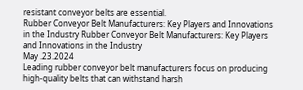resistant conveyor belts are essential.
Rubber Conveyor Belt Manufacturers: Key Players and Innovations in the Industry Rubber Conveyor Belt Manufacturers: Key Players and Innovations in the Industry
May .23.2024
Leading rubber conveyor belt manufacturers focus on producing high-quality belts that can withstand harsh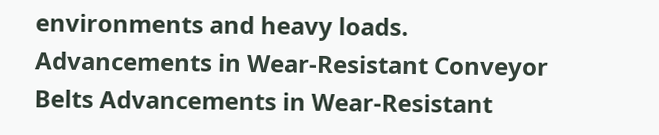environments and heavy loads.
Advancements in Wear-Resistant Conveyor Belts Advancements in Wear-Resistant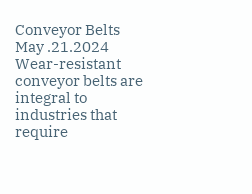Conveyor Belts
May .21.2024
Wear-resistant conveyor belts are integral to industries that require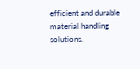efficient and durable material handling solutions.